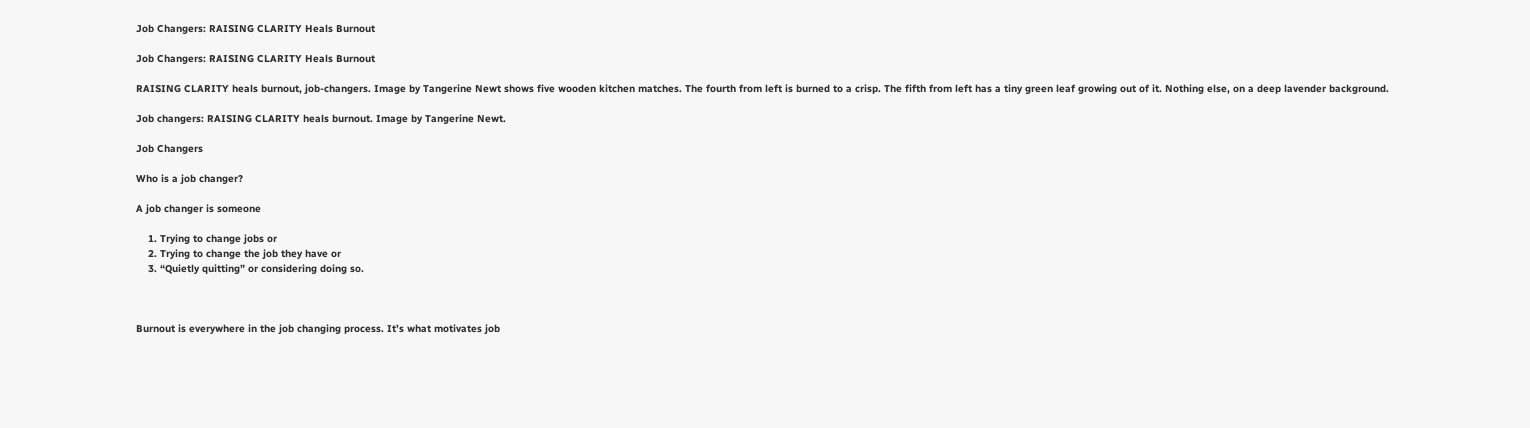Job Changers: RAISING CLARITY Heals Burnout

Job Changers: RAISING CLARITY Heals Burnout

RAISING CLARITY heals burnout, job-changers. Image by Tangerine Newt shows five wooden kitchen matches. The fourth from left is burned to a crisp. The fifth from left has a tiny green leaf growing out of it. Nothing else, on a deep lavender background.

Job changers: RAISING CLARITY heals burnout. Image by Tangerine Newt.

Job Changers

Who is a job changer?

A job changer is someone

    1. Trying to change jobs or
    2. Trying to change the job they have or
    3. “Quietly quitting” or considering doing so.



Burnout is everywhere in the job changing process. It’s what motivates job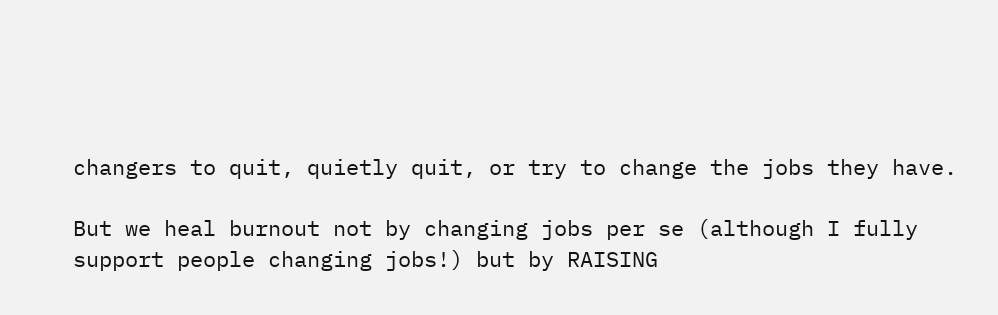changers to quit, quietly quit, or try to change the jobs they have.

But we heal burnout not by changing jobs per se (although I fully support people changing jobs!) but by RAISING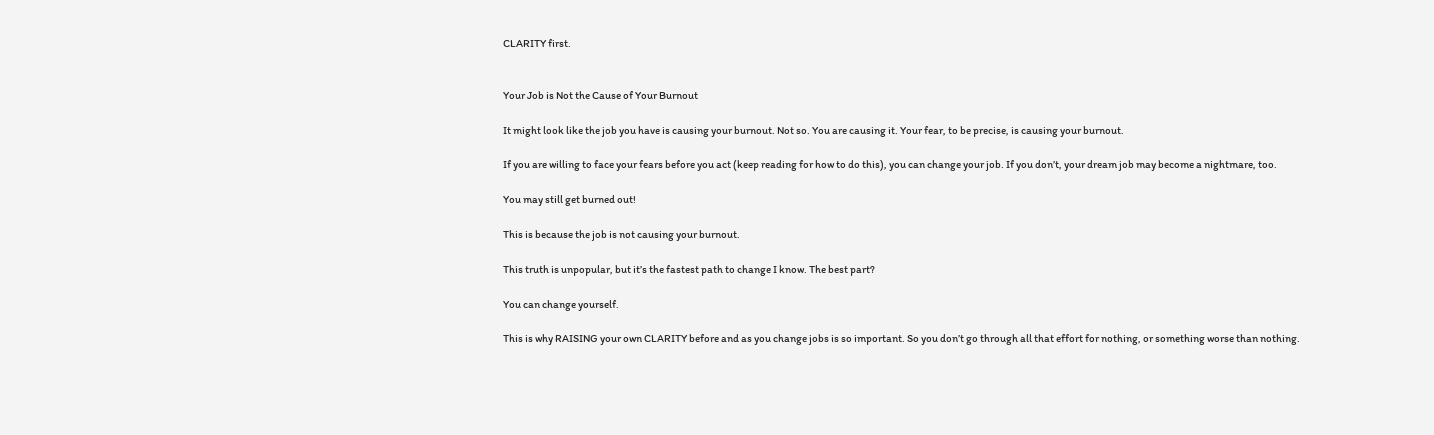CLARITY first.


Your Job is Not the Cause of Your Burnout

It might look like the job you have is causing your burnout. Not so. You are causing it. Your fear, to be precise, is causing your burnout.

If you are willing to face your fears before you act (keep reading for how to do this), you can change your job. If you don’t, your dream job may become a nightmare, too.

You may still get burned out!

This is because the job is not causing your burnout.

This truth is unpopular, but it’s the fastest path to change I know. The best part?

You can change yourself.

This is why RAISING your own CLARITY before and as you change jobs is so important. So you don’t go through all that effort for nothing, or something worse than nothing.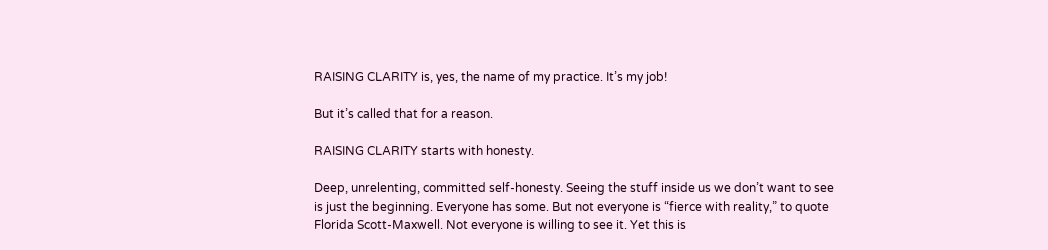RAISING CLARITY is, yes, the name of my practice. It’s my job!

But it’s called that for a reason.

RAISING CLARITY starts with honesty.

Deep, unrelenting, committed self-honesty. Seeing the stuff inside us we don’t want to see is just the beginning. Everyone has some. But not everyone is “fierce with reality,” to quote Florida Scott-Maxwell. Not everyone is willing to see it. Yet this is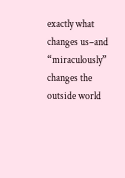exactly what changes us–and “miraculously” changes the outside world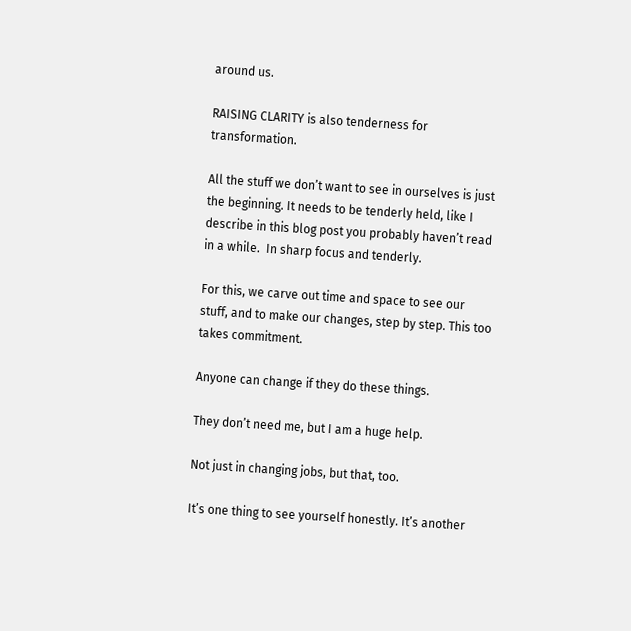around us.

RAISING CLARITY is also tenderness for transformation.

All the stuff we don’t want to see in ourselves is just the beginning. It needs to be tenderly held, like I describe in this blog post you probably haven’t read in a while.  In sharp focus and tenderly.

For this, we carve out time and space to see our stuff, and to make our changes, step by step. This too takes commitment.

Anyone can change if they do these things.

They don’t need me, but I am a huge help.

Not just in changing jobs, but that, too.

It’s one thing to see yourself honestly. It’s another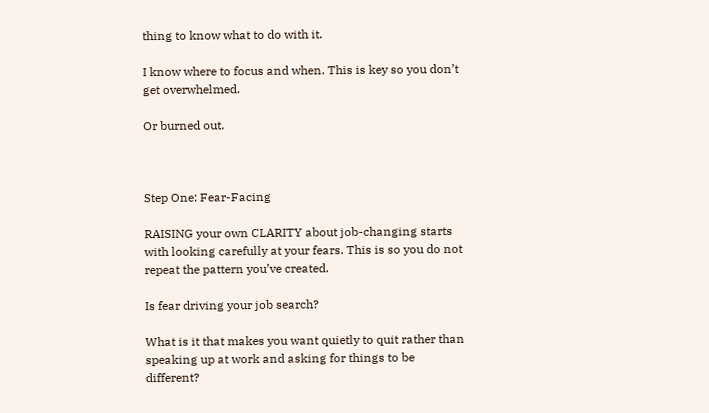thing to know what to do with it.

I know where to focus and when. This is key so you don’t get overwhelmed.

Or burned out.



Step One: Fear-Facing

RAISING your own CLARITY about job-changing starts with looking carefully at your fears. This is so you do not repeat the pattern you’ve created.

Is fear driving your job search?

What is it that makes you want quietly to quit rather than speaking up at work and asking for things to be different?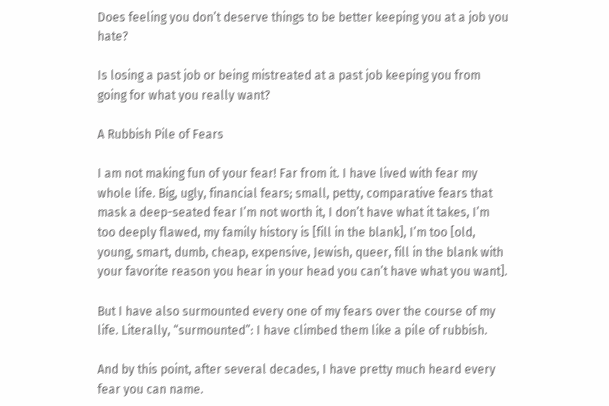Does feeling you don’t deserve things to be better keeping you at a job you hate?

Is losing a past job or being mistreated at a past job keeping you from going for what you really want?

A Rubbish Pile of Fears

I am not making fun of your fear! Far from it. I have lived with fear my whole life. Big, ugly, financial fears; small, petty, comparative fears that mask a deep-seated fear I’m not worth it, I don’t have what it takes, I’m too deeply flawed, my family history is [fill in the blank], I’m too [old, young, smart, dumb, cheap, expensive, Jewish, queer, fill in the blank with your favorite reason you hear in your head you can’t have what you want].

But I have also surmounted every one of my fears over the course of my life. Literally, “surmounted”: I have climbed them like a pile of rubbish.

And by this point, after several decades, I have pretty much heard every fear you can name.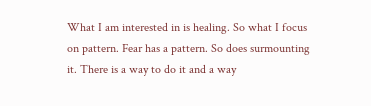What I am interested in is healing. So what I focus on pattern. Fear has a pattern. So does surmounting it. There is a way to do it and a way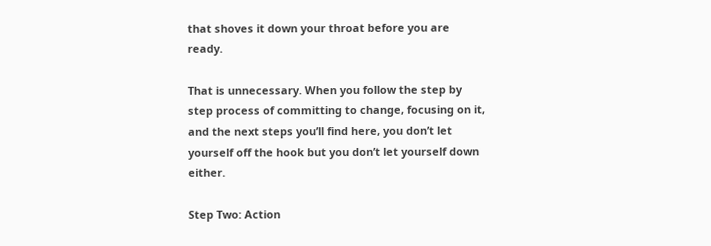that shoves it down your throat before you are ready.

That is unnecessary. When you follow the step by step process of committing to change, focusing on it, and the next steps you’ll find here, you don’t let yourself off the hook but you don’t let yourself down either.

Step Two: Action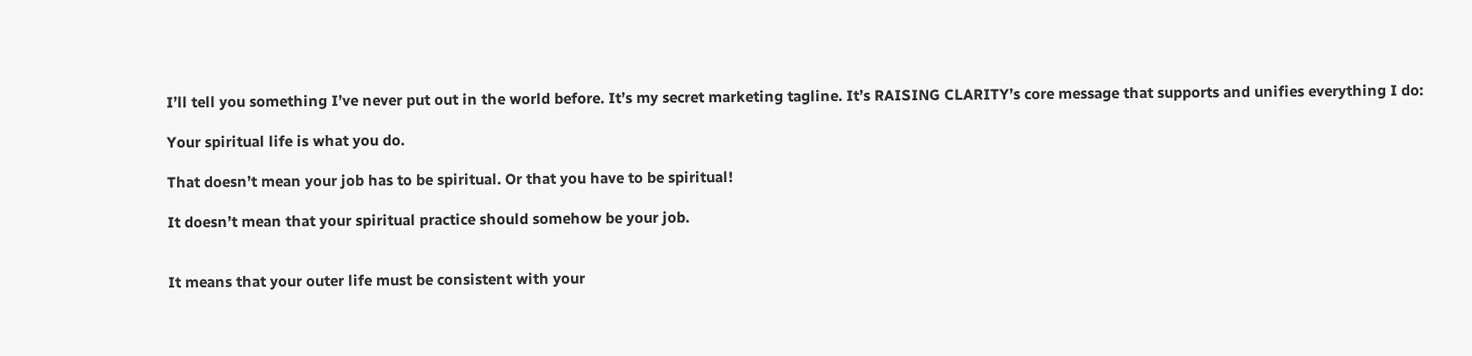I’ll tell you something I’ve never put out in the world before. It’s my secret marketing tagline. It’s RAISING CLARITY’s core message that supports and unifies everything I do:

Your spiritual life is what you do.

That doesn’t mean your job has to be spiritual. Or that you have to be spiritual!

It doesn’t mean that your spiritual practice should somehow be your job.


It means that your outer life must be consistent with your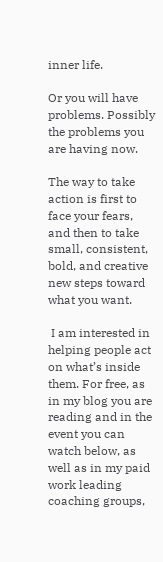inner life.

Or you will have problems. Possibly the problems you are having now.

The way to take action is first to face your fears, and then to take small, consistent, bold, and creative new steps toward what you want.

 I am interested in helping people act on what’s inside them. For free, as in my blog you are reading and in the event you can watch below, as well as in my paid work leading coaching groups,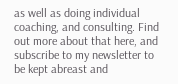as well as doing individual coaching, and consulting. Find out more about that here, and subscribe to my newsletter to be kept abreast and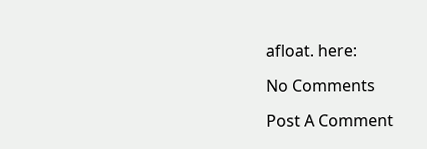afloat. here:

No Comments

Post A Comment